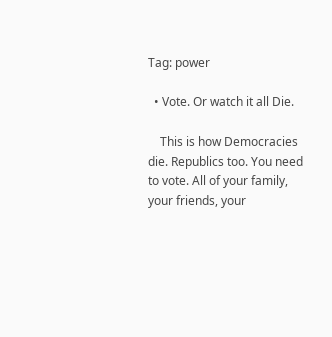Tag: power

  • Vote. Or watch it all Die.

    This is how Democracies die. Republics too. You need to vote. All of your family, your friends, your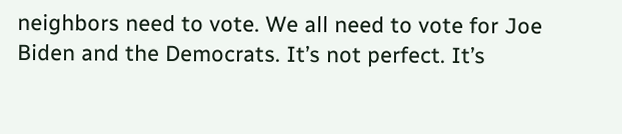neighbors need to vote. We all need to vote for Joe Biden and the Democrats. It’s not perfect. It’s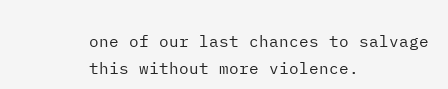one of our last chances to salvage this without more violence.